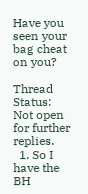Have you seen your bag cheat on you?

Thread Status:
Not open for further replies.
  1. So I have the BH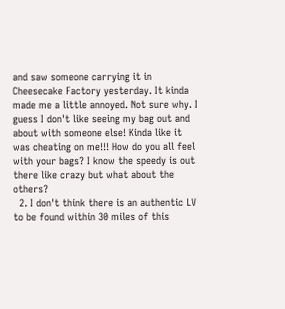and saw someone carrying it in Cheesecake Factory yesterday. It kinda made me a little annoyed. Not sure why. I guess I don't like seeing my bag out and about with someone else! Kinda like it was cheating on me!!! How do you all feel with your bags? I know the speedy is out there like crazy but what about the others?
  2. I don't think there is an authentic LV to be found within 30 miles of this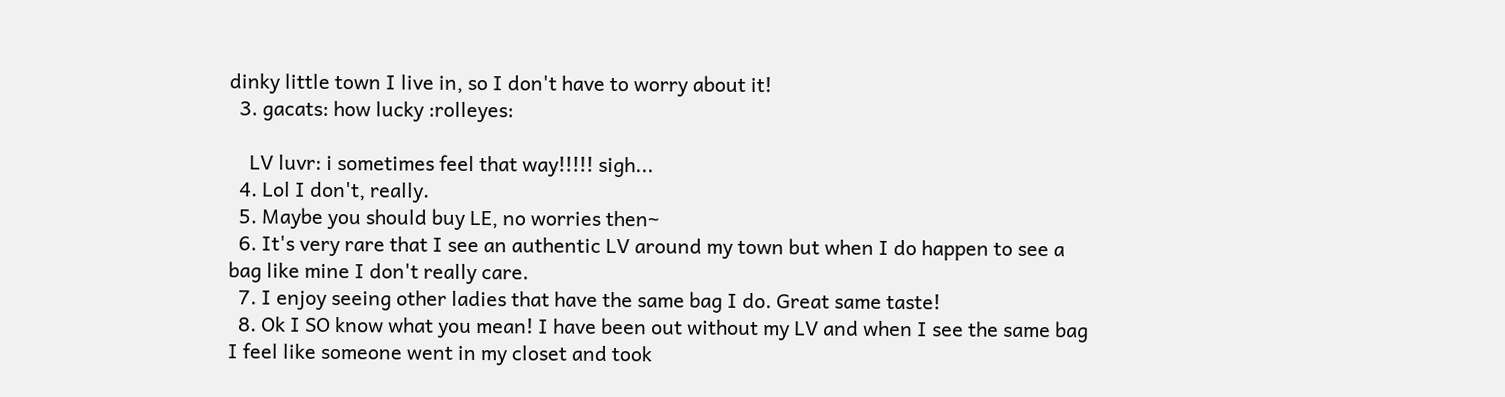dinky little town I live in, so I don't have to worry about it!
  3. gacats: how lucky :rolleyes:

    LV luvr: i sometimes feel that way!!!!! sigh...
  4. Lol I don't, really.
  5. Maybe you should buy LE, no worries then~
  6. It's very rare that I see an authentic LV around my town but when I do happen to see a bag like mine I don't really care.
  7. I enjoy seeing other ladies that have the same bag I do. Great same taste!
  8. Ok I SO know what you mean! I have been out without my LV and when I see the same bag I feel like someone went in my closet and took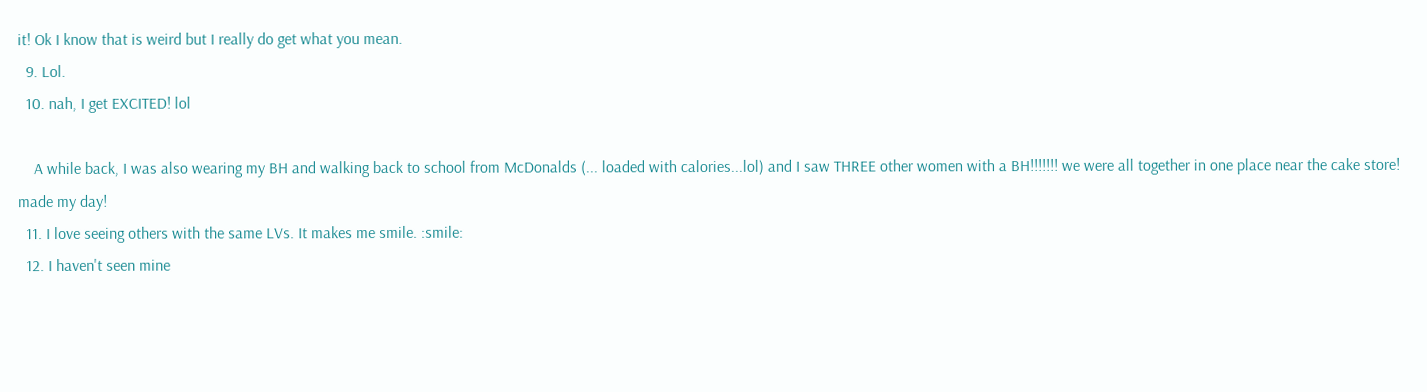it! Ok I know that is weird but I really do get what you mean.
  9. Lol.
  10. nah, I get EXCITED! lol

    A while back, I was also wearing my BH and walking back to school from McDonalds (... loaded with calories...lol) and I saw THREE other women with a BH!!!!!!! we were all together in one place near the cake store! made my day!
  11. I love seeing others with the same LVs. It makes me smile. :smile:
  12. I haven't seen mine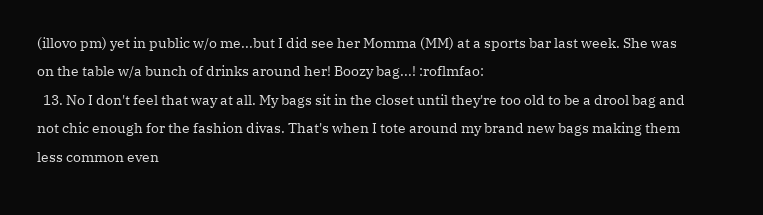(illovo pm) yet in public w/o me...but I did see her Momma (MM) at a sports bar last week. She was on the table w/a bunch of drinks around her! Boozy bag...! :roflmfao:
  13. No I don't feel that way at all. My bags sit in the closet until they're too old to be a drool bag and not chic enough for the fashion divas. That's when I tote around my brand new bags making them less common even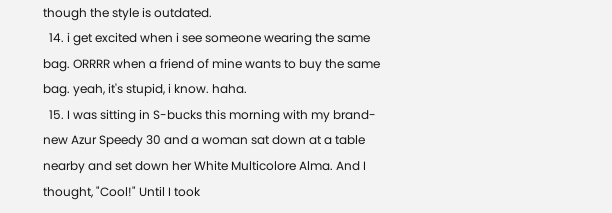though the style is outdated.
  14. i get excited when i see someone wearing the same bag. ORRRR when a friend of mine wants to buy the same bag. yeah, it's stupid, i know. haha.
  15. I was sitting in S-bucks this morning with my brand-new Azur Speedy 30 and a woman sat down at a table nearby and set down her White Multicolore Alma. And I thought, "Cool!" Until I took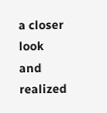a closer look and realized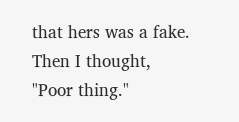that hers was a fake. Then I thought, "Poor thing."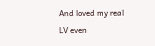And loved my real LV even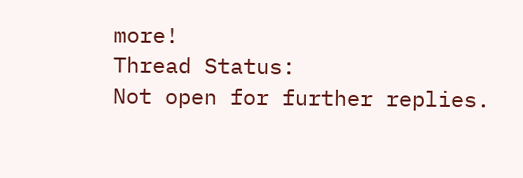more!
Thread Status:
Not open for further replies.